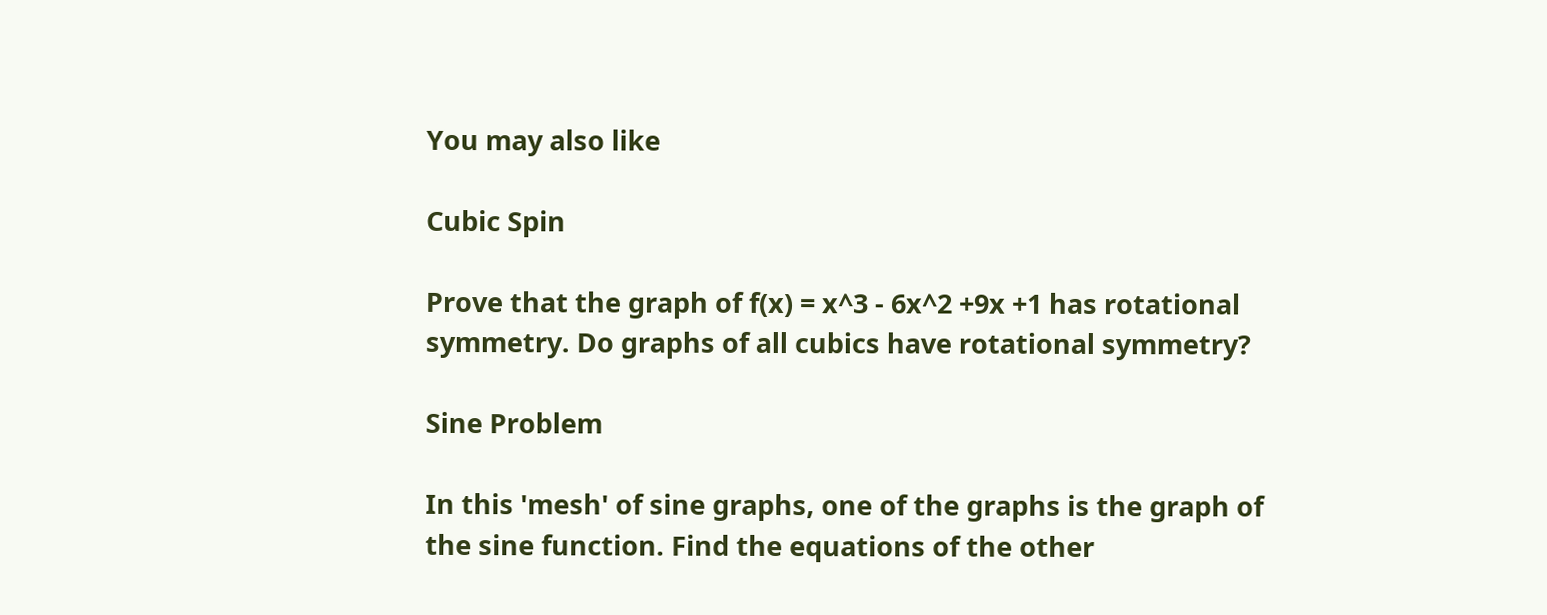You may also like

Cubic Spin

Prove that the graph of f(x) = x^3 - 6x^2 +9x +1 has rotational symmetry. Do graphs of all cubics have rotational symmetry?

Sine Problem

In this 'mesh' of sine graphs, one of the graphs is the graph of the sine function. Find the equations of the other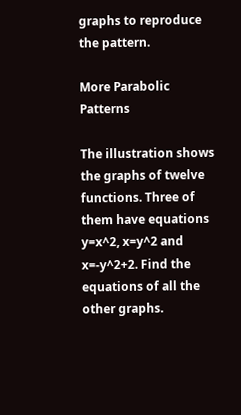graphs to reproduce the pattern.

More Parabolic Patterns

The illustration shows the graphs of twelve functions. Three of them have equations y=x^2, x=y^2 and x=-y^2+2. Find the equations of all the other graphs.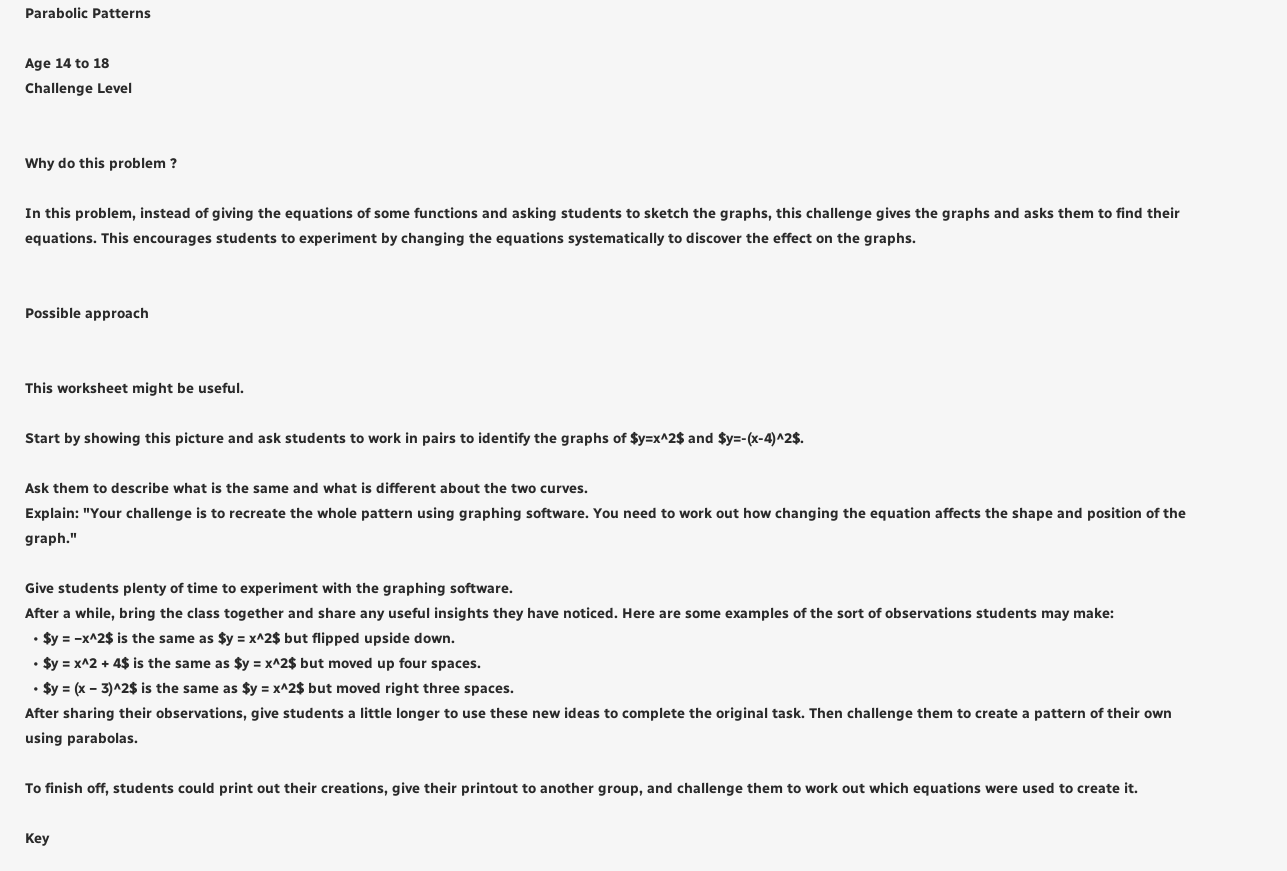Parabolic Patterns

Age 14 to 18
Challenge Level


Why do this problem ?

In this problem, instead of giving the equations of some functions and asking students to sketch the graphs, this challenge gives the graphs and asks them to find their equations. This encourages students to experiment by changing the equations systematically to discover the effect on the graphs.


Possible approach


This worksheet might be useful.

Start by showing this picture and ask students to work in pairs to identify the graphs of $y=x^2$ and $y=-(x-4)^2$.

Ask them to describe what is the same and what is different about the two curves.
Explain: "Your challenge is to recreate the whole pattern using graphing software. You need to work out how changing the equation affects the shape and position of the graph."

Give students plenty of time to experiment with the graphing software.
After a while, bring the class together and share any useful insights they have noticed. Here are some examples of the sort of observations students may make:
  • $y = −x^2$ is the same as $y = x^2$ but flipped upside down.
  • $y = x^2 + 4$ is the same as $y = x^2$ but moved up four spaces.
  • $y = (x − 3)^2$ is the same as $y = x^2$ but moved right three spaces.
After sharing their observations, give students a little longer to use these new ideas to complete the original task. Then challenge them to create a pattern of their own using parabolas.

To finish off, students could print out their creations, give their printout to another group, and challenge them to work out which equations were used to create it.

Key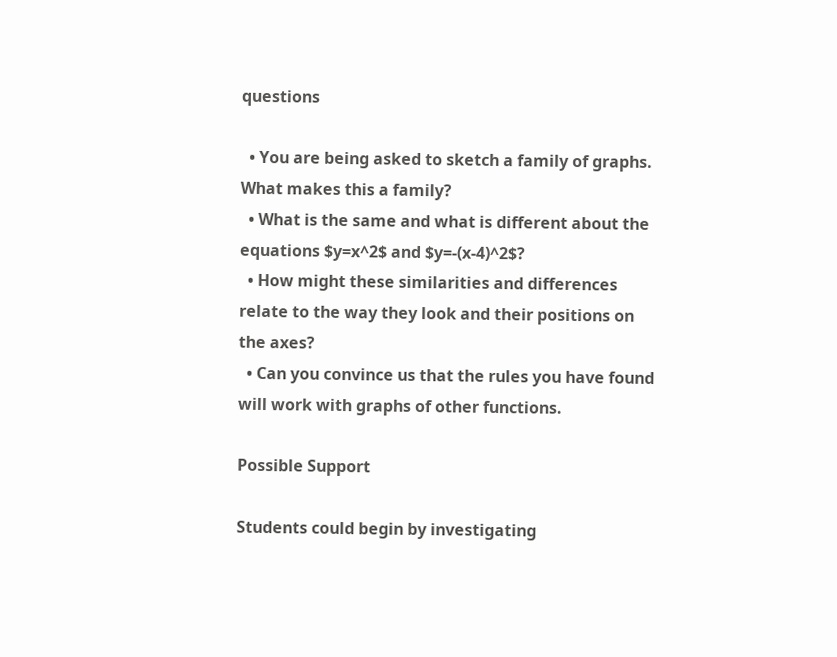questions

  • You are being asked to sketch a family of graphs. What makes this a family?
  • What is the same and what is different about the equations $y=x^2$ and $y=-(x-4)^2$?
  • How might these similarities and differences relate to the way they look and their positions on the axes?
  • Can you convince us that the rules you have found will work with graphs of other functions.

Possible Support

Students could begin by investigating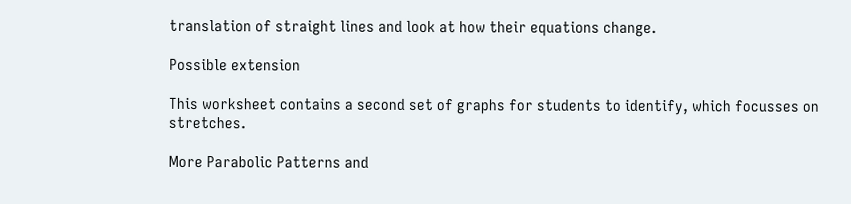translation of straight lines and look at how their equations change.

Possible extension

This worksheet contains a second set of graphs for students to identify, which focusses on stretches.

More Parabolic Patterns and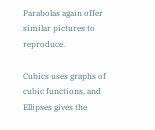Parabolas again offer similar pictures to reproduce.

Cubics uses graphs of cubic functions, and Ellipses gives the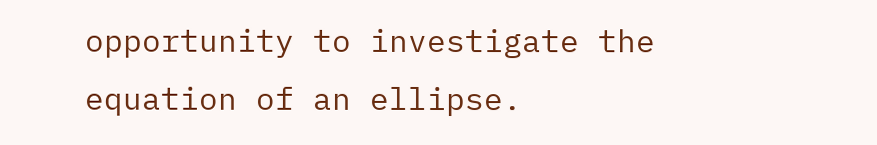opportunity to investigate the equation of an ellipse.